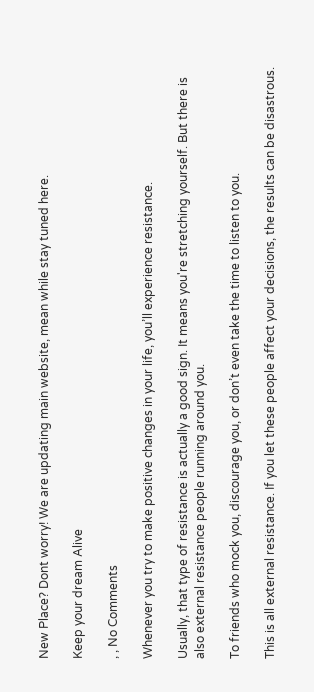New Place? Dont worry! We are updating main website, mean while stay tuned here.

Keep your dream Alive

, , No Comments

Whenever you try to make positive changes in your life, you’ll experience resistance.

Usually, that type of resistance is actually a good sign. It means you're stretching yourself. But there is also external resistance people running around you.

To friends who mock you, discourage you, or don’t even take the time to listen to you.

This is all external resistance. If you let these people affect your decisions, the results can be disastrous.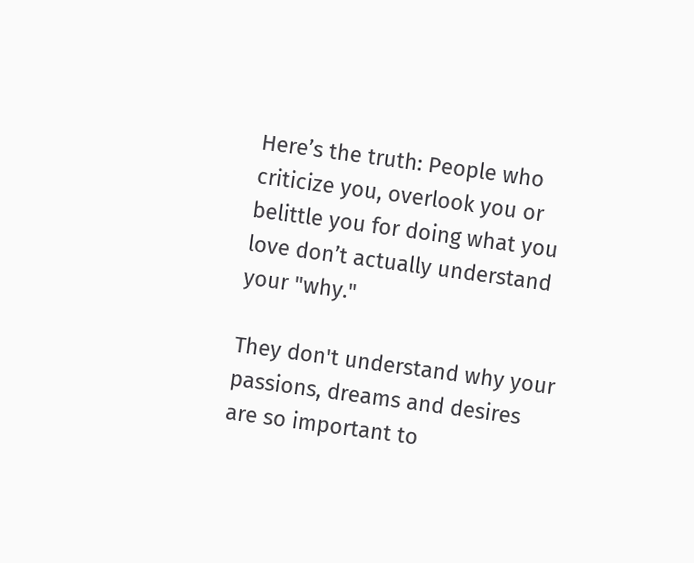Here’s the truth: People who criticize you, overlook you or belittle you for doing what you love don’t actually understand your "why."

They don't understand why your passions, dreams and desires are so important to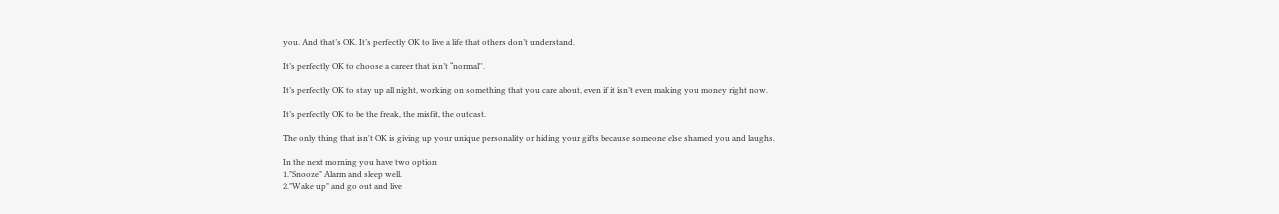you. And that’s OK. It’s perfectly OK to live a life that others don’t understand.

It’s perfectly OK to choose a career that isn’t “normal''.

It’s perfectly OK to stay up all night, working on something that you care about, even if it isn’t even making you money right now.

It’s perfectly OK to be the freak, the misfit, the outcast.

The only thing that isn't OK is giving up your unique personality or hiding your gifts because someone else shamed you and laughs.

In the next morning you have two option
1."Snooze" Alarm and sleep well.
2."Wake up" and go out and live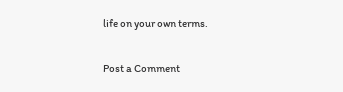life on your own terms.


Post a Comment